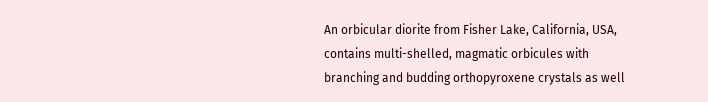An orbicular diorite from Fisher Lake, California, USA, contains multi-shelled, magmatic orbicules with branching and budding orthopyroxene crystals as well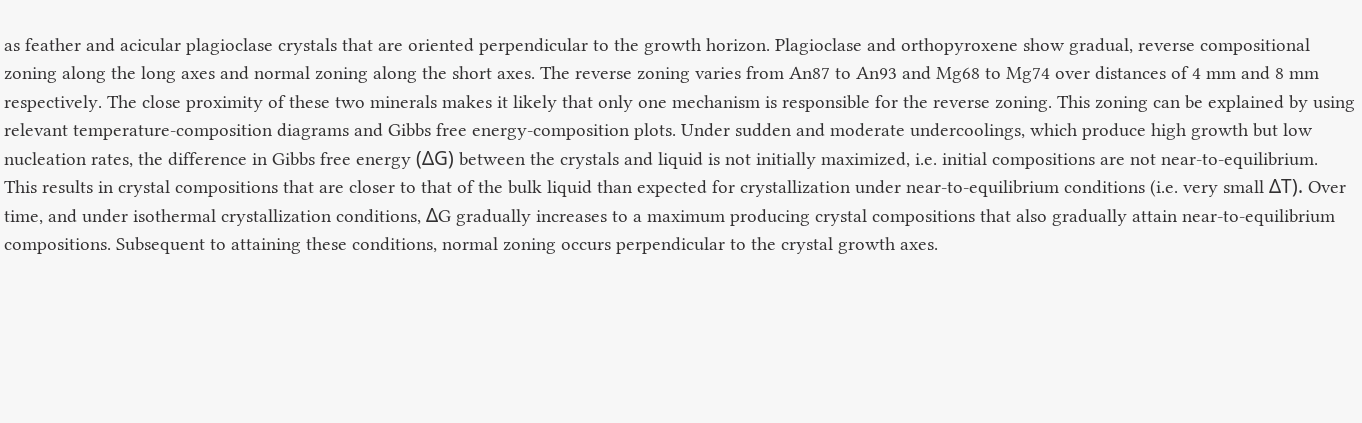as feather and acicular plagioclase crystals that are oriented perpendicular to the growth horizon. Plagioclase and orthopyroxene show gradual, reverse compositional zoning along the long axes and normal zoning along the short axes. The reverse zoning varies from An87 to An93 and Mg68 to Mg74 over distances of 4 mm and 8 mm respectively. The close proximity of these two minerals makes it likely that only one mechanism is responsible for the reverse zoning. This zoning can be explained by using relevant temperature-composition diagrams and Gibbs free energy-composition plots. Under sudden and moderate undercoolings, which produce high growth but low nucleation rates, the difference in Gibbs free energy (ΔG) between the crystals and liquid is not initially maximized, i.e. initial compositions are not near-to-equilibrium. This results in crystal compositions that are closer to that of the bulk liquid than expected for crystallization under near-to-equilibrium conditions (i.e. very small ΔT). Over time, and under isothermal crystallization conditions, ΔG gradually increases to a maximum producing crystal compositions that also gradually attain near-to-equilibrium compositions. Subsequent to attaining these conditions, normal zoning occurs perpendicular to the crystal growth axes.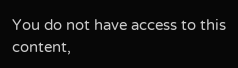You do not have access to this content,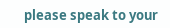please speak to your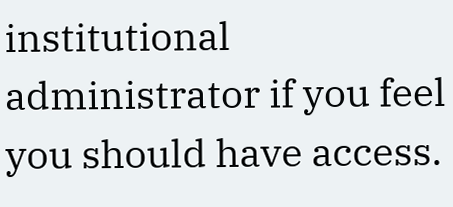institutional administrator if you feel you should have access.